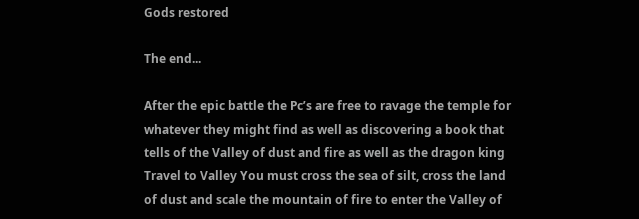Gods restored

The end...

After the epic battle the Pc’s are free to ravage the temple for whatever they might find as well as discovering a book that tells of the Valley of dust and fire as well as the dragon king Travel to Valley You must cross the sea of silt, cross the land of dust and scale the mountain of fire to enter the Valley of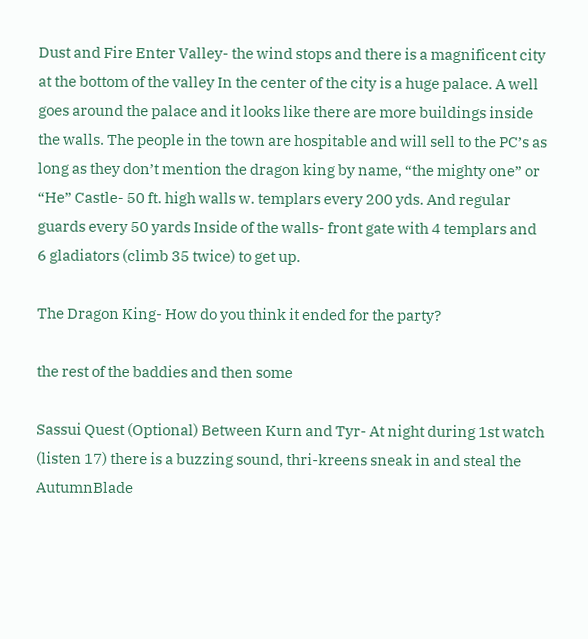Dust and Fire Enter Valley- the wind stops and there is a magnificent city at the bottom of the valley In the center of the city is a huge palace. A well goes around the palace and it looks like there are more buildings inside the walls. The people in the town are hospitable and will sell to the PC’s as long as they don’t mention the dragon king by name, “the mighty one” or “He” Castle- 50 ft. high walls w. templars every 200 yds. And regular guards every 50 yards Inside of the walls- front gate with 4 templars and 6 gladiators (climb 35 twice) to get up.

The Dragon King- How do you think it ended for the party?

the rest of the baddies and then some

Sassui Quest (Optional) Between Kurn and Tyr- At night during 1st watch (listen 17) there is a buzzing sound, thri-kreens sneak in and steal the AutumnBlade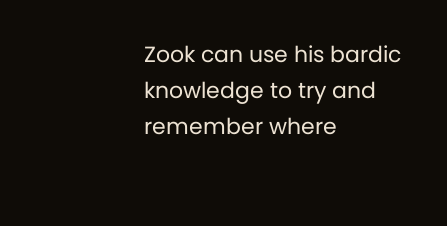Zook can use his bardic knowledge to try and remember where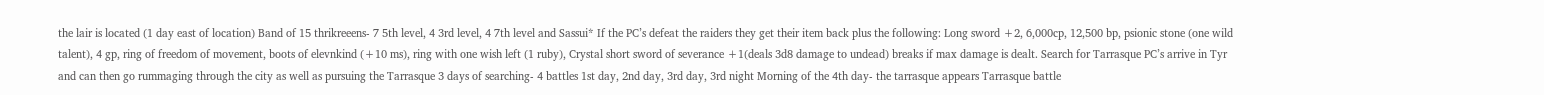the lair is located (1 day east of location) Band of 15 thrikreeens- 7 5th level, 4 3rd level, 4 7th level and Sassui* If the PC’s defeat the raiders they get their item back plus the following: Long sword +2, 6,000cp, 12,500 bp, psionic stone (one wild talent), 4 gp, ring of freedom of movement, boots of elevnkind (+10 ms), ring with one wish left (1 ruby), Crystal short sword of severance +1(deals 3d8 damage to undead) breaks if max damage is dealt. Search for Tarrasque PC’s arrive in Tyr and can then go rummaging through the city as well as pursuing the Tarrasque 3 days of searching- 4 battles 1st day, 2nd day, 3rd day, 3rd night Morning of the 4th day- the tarrasque appears Tarrasque battle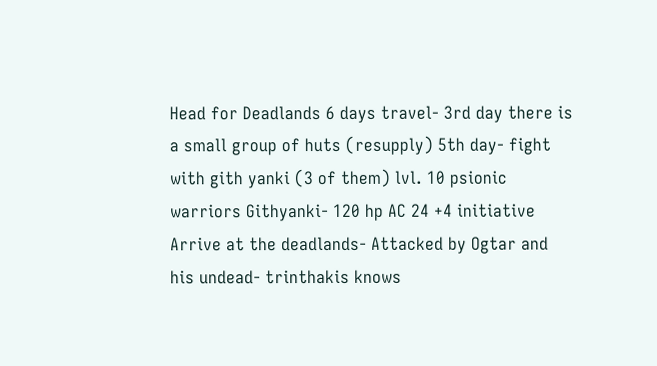Head for Deadlands 6 days travel- 3rd day there is a small group of huts (resupply) 5th day- fight with gith yanki (3 of them) lvl. 10 psionic warriors Githyanki- 120 hp AC 24 +4 initiative Arrive at the deadlands- Attacked by Ogtar and his undead- trinthakis knows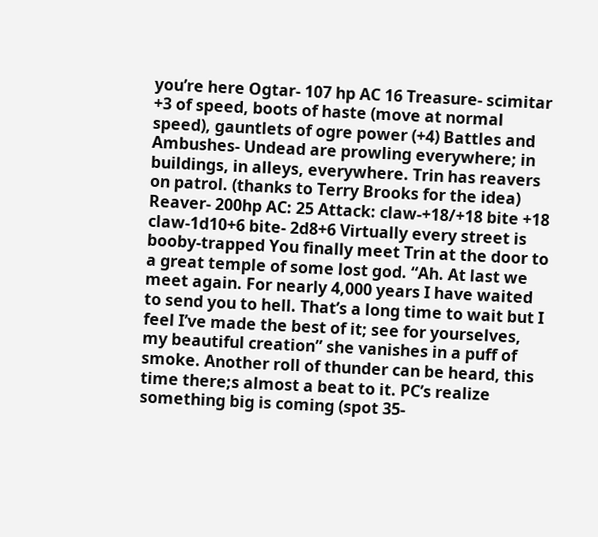you’re here Ogtar- 107 hp AC 16 Treasure- scimitar +3 of speed, boots of haste (move at normal speed), gauntlets of ogre power (+4) Battles and Ambushes- Undead are prowling everywhere; in buildings, in alleys, everywhere. Trin has reavers on patrol. (thanks to Terry Brooks for the idea) Reaver- 200hp AC: 25 Attack: claw-+18/+18 bite +18 claw-1d10+6 bite- 2d8+6 Virtually every street is booby-trapped You finally meet Trin at the door to a great temple of some lost god. “Ah. At last we meet again. For nearly 4,000 years I have waited to send you to hell. That’s a long time to wait but I feel I’ve made the best of it; see for yourselves, my beautiful creation” she vanishes in a puff of smoke. Another roll of thunder can be heard, this time there;s almost a beat to it. PC’s realize something big is coming (spot 35-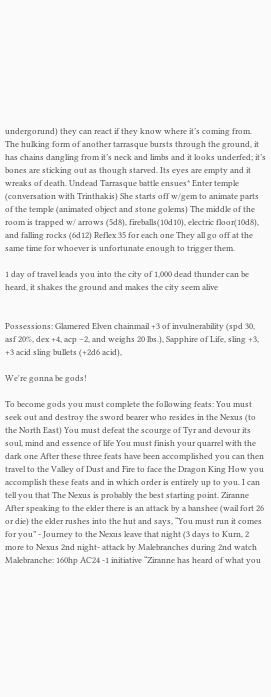undergorund) they can react if they know where it’s coming from. The hulking form of another tarrasque bursts through the ground, it has chains dangling from it’s neck and limbs and it looks underfed; it’s bones are sticking out as though starved. Its eyes are empty and it wreaks of death. Undead Tarrasque battle ensues* Enter temple (conversation with Trinthakis) She starts off w/gem to animate parts of the temple (animated object and stone golems) The middle of the room is trapped w/ arrows (5d8), fireballs(10d10), electric floor(10d8), and falling rocks (6d12) Reflex 35 for each one They all go off at the same time for whoever is unfortunate enough to trigger them.

1 day of travel leads you into the city of 1,000 dead thunder can be heard, it shakes the ground and makes the city seem alive


Possessions: Glamered Elven chainmail +3 of invulnerability (spd 30, asf 20%, dex +4, acp –2, and weighs 20 lbs.), Sapphire of Life, sling +3, +3 acid sling bullets (+2d6 acid),

We're gonna be gods!

To become gods you must complete the following feats: You must seek out and destroy the sword bearer who resides in the Nexus (to the North East) You must defeat the scourge of Tyr and devour its soul, mind and essence of life You must finish your quarrel with the dark one After these three feats have been accomplished you can then travel to the Valley of Dust and Fire to face the Dragon King How you accomplish these feats and in which order is entirely up to you. I can tell you that The Nexus is probably the best starting point. Ziranne After speaking to the elder there is an attack by a banshee (wail fort 26 or die) the elder rushes into the hut and says, “You must run it comes for you” - Journey to the Nexus leave that night (3 days to Kurn, 2 more to Nexus 2nd night- attack by Malebranches during 2nd watch Malebranche: 160hp AC24 -1 initiative “Ziranne has heard of what you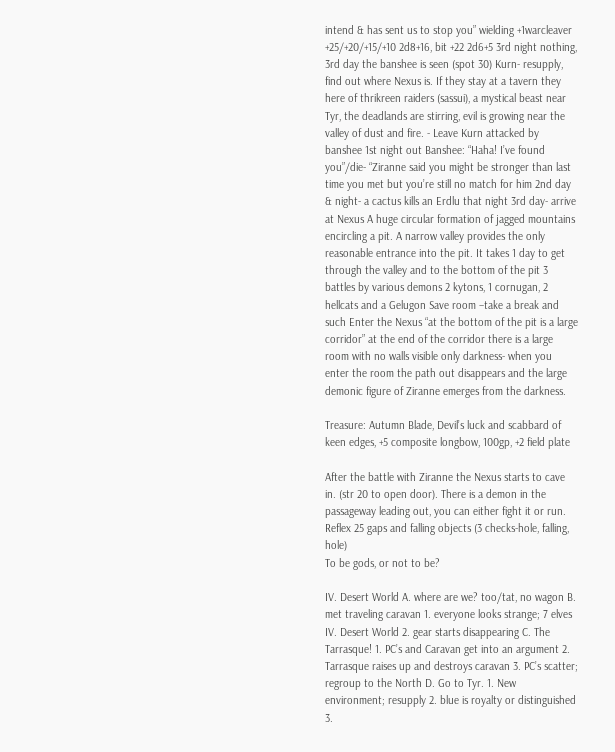intend & has sent us to stop you” wielding +1warcleaver +25/+20/+15/+10 2d8+16, bit +22 2d6+5 3rd night nothing, 3rd day the banshee is seen (spot 30) Kurn- resupply, find out where Nexus is. If they stay at a tavern they here of thrikreen raiders (sassui), a mystical beast near Tyr, the deadlands are stirring, evil is growing near the valley of dust and fire. - Leave Kurn attacked by banshee 1st night out Banshee: “Haha! I’ve found you”/die- “Ziranne said you might be stronger than last time you met but you’re still no match for him 2nd day & night- a cactus kills an Erdlu that night 3rd day- arrive at Nexus A huge circular formation of jagged mountains encircling a pit. A narrow valley provides the only reasonable entrance into the pit. It takes 1 day to get through the valley and to the bottom of the pit 3 battles by various demons 2 kytons, 1 cornugan, 2 hellcats and a Gelugon Save room –take a break and such Enter the Nexus “at the bottom of the pit is a large corridor” at the end of the corridor there is a large room with no walls visible only darkness- when you enter the room the path out disappears and the large demonic figure of Ziranne emerges from the darkness.

Treasure: Autumn Blade, Devil’s luck and scabbard of keen edges, +5 composite longbow, 100gp, +2 field plate

After the battle with Ziranne the Nexus starts to cave in. (str 20 to open door). There is a demon in the passageway leading out, you can either fight it or run. Reflex 25 gaps and falling objects (3 checks-hole, falling, hole)
To be gods, or not to be?

IV. Desert World A. where are we? too/tat, no wagon B. met traveling caravan 1. everyone looks strange; 7 elves IV. Desert World 2. gear starts disappearing C. The Tarrasque! 1. PC’s and Caravan get into an argument 2. Tarrasque raises up and destroys caravan 3. PC’s scatter; regroup to the North D. Go to Tyr. 1. New environment; resupply 2. blue is royalty or distinguished 3.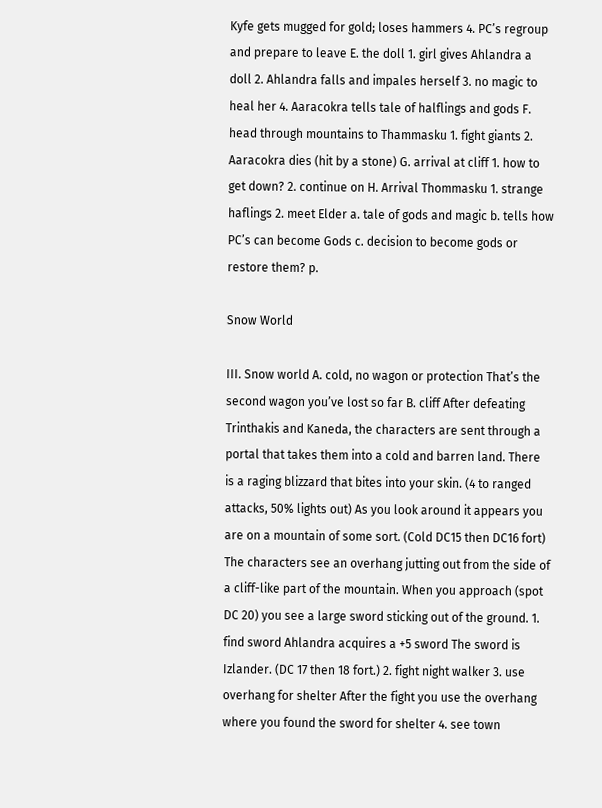Kyfe gets mugged for gold; loses hammers 4. PC’s regroup and prepare to leave E. the doll 1. girl gives Ahlandra a doll 2. Ahlandra falls and impales herself 3. no magic to heal her 4. Aaracokra tells tale of halflings and gods F. head through mountains to Thammasku 1. fight giants 2. Aaracokra dies (hit by a stone) G. arrival at cliff 1. how to get down? 2. continue on H. Arrival Thommasku 1. strange haflings 2. meet Elder a. tale of gods and magic b. tells how PC’s can become Gods c. decision to become gods or restore them? p.

Snow World

III. Snow world A. cold, no wagon or protection That’s the second wagon you’ve lost so far B. cliff After defeating Trinthakis and Kaneda, the characters are sent through a portal that takes them into a cold and barren land. There is a raging blizzard that bites into your skin. (4 to ranged attacks, 50% lights out) As you look around it appears you are on a mountain of some sort. (Cold DC15 then DC16 fort) The characters see an overhang jutting out from the side of a cliff-like part of the mountain. When you approach (spot DC 20) you see a large sword sticking out of the ground. 1. find sword Ahlandra acquires a +5 sword The sword is Izlander. (DC 17 then 18 fort.) 2. fight night walker 3. use overhang for shelter After the fight you use the overhang where you found the sword for shelter 4. see town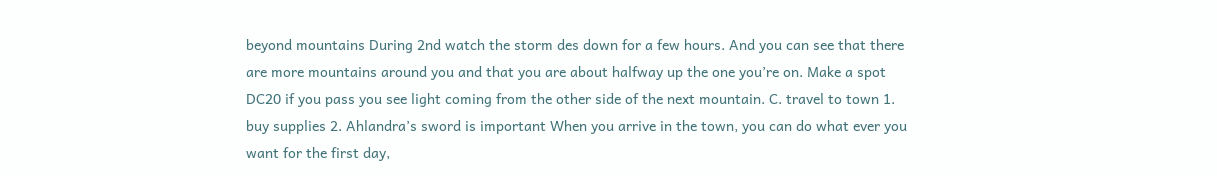beyond mountains During 2nd watch the storm des down for a few hours. And you can see that there are more mountains around you and that you are about halfway up the one you’re on. Make a spot DC20 if you pass you see light coming from the other side of the next mountain. C. travel to town 1. buy supplies 2. Ahlandra’s sword is important When you arrive in the town, you can do what ever you want for the first day,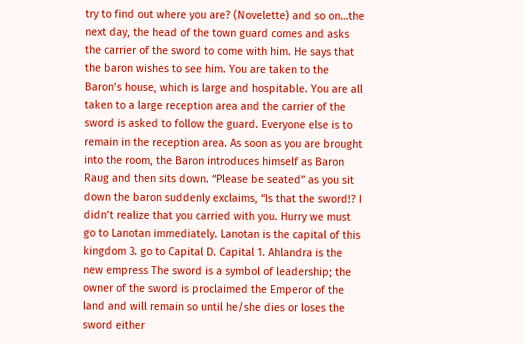try to find out where you are? (Novelette) and so on…the next day, the head of the town guard comes and asks the carrier of the sword to come with him. He says that the baron wishes to see him. You are taken to the Baron’s house, which is large and hospitable. You are all taken to a large reception area and the carrier of the sword is asked to follow the guard. Everyone else is to remain in the reception area. As soon as you are brought into the room, the Baron introduces himself as Baron Raug and then sits down. “Please be seated” as you sit down the baron suddenly exclaims, “Is that the sword!? I didn’t realize that you carried with you. Hurry we must go to Lanotan immediately. Lanotan is the capital of this kingdom 3. go to Capital D. Capital 1. Ahlandra is the new empress The sword is a symbol of leadership; the owner of the sword is proclaimed the Emperor of the land and will remain so until he/she dies or loses the sword either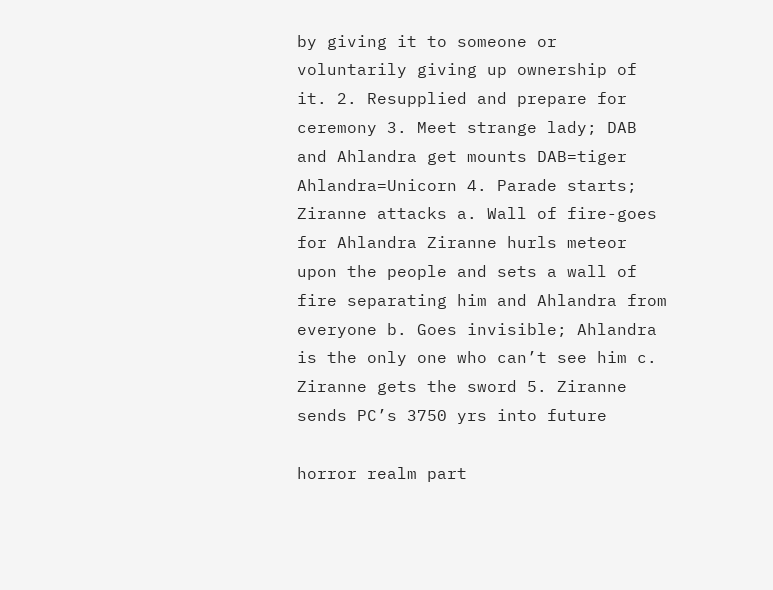by giving it to someone or voluntarily giving up ownership of it. 2. Resupplied and prepare for ceremony 3. Meet strange lady; DAB and Ahlandra get mounts DAB=tiger Ahlandra=Unicorn 4. Parade starts; Ziranne attacks a. Wall of fire-goes for Ahlandra Ziranne hurls meteor upon the people and sets a wall of fire separating him and Ahlandra from everyone b. Goes invisible; Ahlandra is the only one who can’t see him c. Ziranne gets the sword 5. Ziranne sends PC’s 3750 yrs into future

horror realm part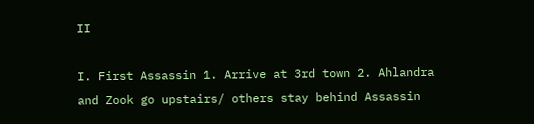II

I. First Assassin 1. Arrive at 3rd town 2. Ahlandra and Zook go upstairs/ others stay behind Assassin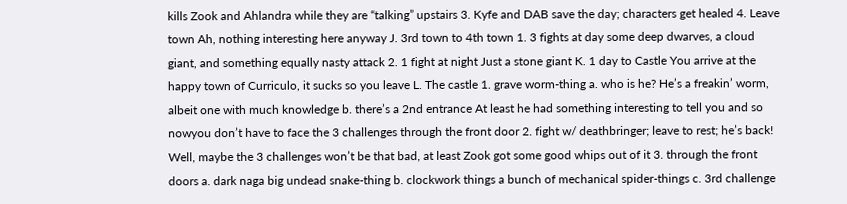kills Zook and Ahlandra while they are “talking” upstairs 3. Kyfe and DAB save the day; characters get healed 4. Leave town Ah, nothing interesting here anyway J. 3rd town to 4th town 1. 3 fights at day some deep dwarves, a cloud giant, and something equally nasty attack 2. 1 fight at night Just a stone giant K. 1 day to Castle You arrive at the happy town of Curriculo, it sucks so you leave L. The castle 1. grave worm-thing a. who is he? He’s a freakin’ worm, albeit one with much knowledge b. there’s a 2nd entrance At least he had something interesting to tell you and so nowyou don’t have to face the 3 challenges through the front door 2. fight w/ deathbringer; leave to rest; he’s back! Well, maybe the 3 challenges won’t be that bad, at least Zook got some good whips out of it 3. through the front doors a. dark naga big undead snake-thing b. clockwork things a bunch of mechanical spider-things c. 3rd challenge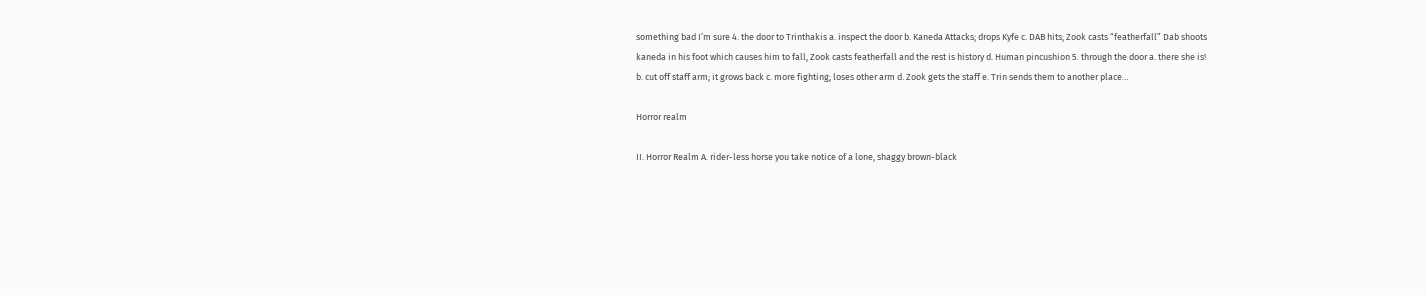something bad I’m sure 4. the door to Trinthakis a. inspect the door b. Kaneda Attacks; drops Kyfe c. DAB hits; Zook casts “featherfall” Dab shoots kaneda in his foot which causes him to fall, Zook casts featherfall and the rest is history d. Human pincushion 5. through the door a. there she is! b. cut off staff arm; it grows back c. more fighting; loses other arm d. Zook gets the staff e. Trin sends them to another place…

Horror realm

II. Horror Realm A. rider-less horse you take notice of a lone, shaggy brown-black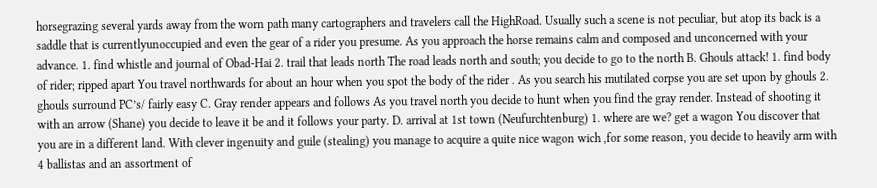horsegrazing several yards away from the worn path many cartographers and travelers call the HighRoad. Usually such a scene is not peculiar, but atop its back is a saddle that is currentlyunoccupied and even the gear of a rider you presume. As you approach the horse remains calm and composed and unconcerned with your advance. 1. find whistle and journal of Obad-Hai 2. trail that leads north The road leads north and south; you decide to go to the north B. Ghouls attack! 1. find body of rider; ripped apart You travel northwards for about an hour when you spot the body of the rider . As you search his mutilated corpse you are set upon by ghouls 2. ghouls surround PC’s/ fairly easy C. Gray render appears and follows As you travel north you decide to hunt when you find the gray render. Instead of shooting it with an arrow (Shane) you decide to leave it be and it follows your party. D. arrival at 1st town (Neufurchtenburg) 1. where are we? get a wagon You discover that you are in a different land. With clever ingenuity and guile (stealing) you manage to acquire a quite nice wagon wich ,for some reason, you decide to heavily arm with 4 ballistas and an assortment of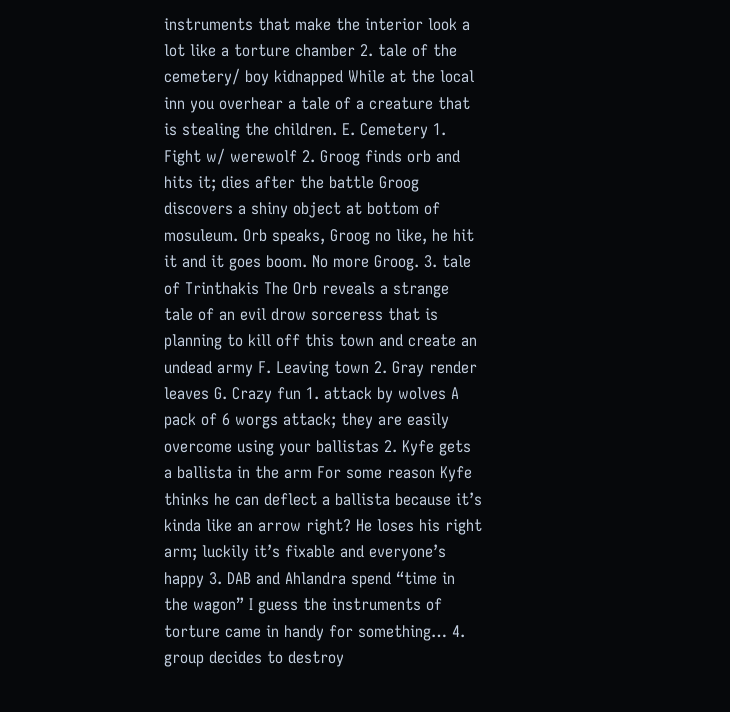instruments that make the interior look a lot like a torture chamber 2. tale of the cemetery/ boy kidnapped While at the local inn you overhear a tale of a creature that is stealing the children. E. Cemetery 1. Fight w/ werewolf 2. Groog finds orb and hits it; dies after the battle Groog discovers a shiny object at bottom of mosuleum. Orb speaks, Groog no like, he hit it and it goes boom. No more Groog. 3. tale of Trinthakis The Orb reveals a strange tale of an evil drow sorceress that is planning to kill off this town and create an undead army F. Leaving town 2. Gray render leaves G. Crazy fun 1. attack by wolves A pack of 6 worgs attack; they are easily overcome using your ballistas 2. Kyfe gets a ballista in the arm For some reason Kyfe thinks he can deflect a ballista because it’s kinda like an arrow right? He loses his right arm; luckily it’s fixable and everyone’s happy 3. DAB and Ahlandra spend “time in the wagon” I guess the instruments of torture came in handy for something… 4. group decides to destroy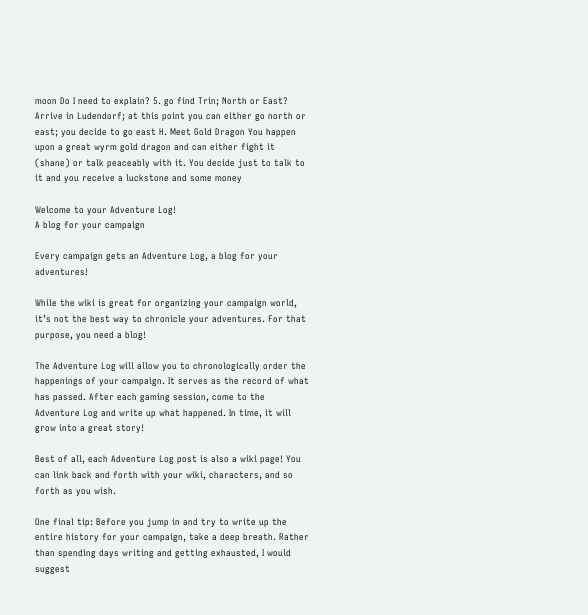moon Do I need to explain? 5. go find Trin; North or East? Arrive in Ludendorf; at this point you can either go north or east; you decide to go east H. Meet Gold Dragon You happen upon a great wyrm gold dragon and can either fight it (shane) or talk peaceably with it. You decide just to talk to it and you receive a luckstone and some money

Welcome to your Adventure Log!
A blog for your campaign

Every campaign gets an Adventure Log, a blog for your adventures!

While the wiki is great for organizing your campaign world, it’s not the best way to chronicle your adventures. For that purpose, you need a blog!

The Adventure Log will allow you to chronologically order the happenings of your campaign. It serves as the record of what has passed. After each gaming session, come to the Adventure Log and write up what happened. In time, it will grow into a great story!

Best of all, each Adventure Log post is also a wiki page! You can link back and forth with your wiki, characters, and so forth as you wish.

One final tip: Before you jump in and try to write up the entire history for your campaign, take a deep breath. Rather than spending days writing and getting exhausted, I would suggest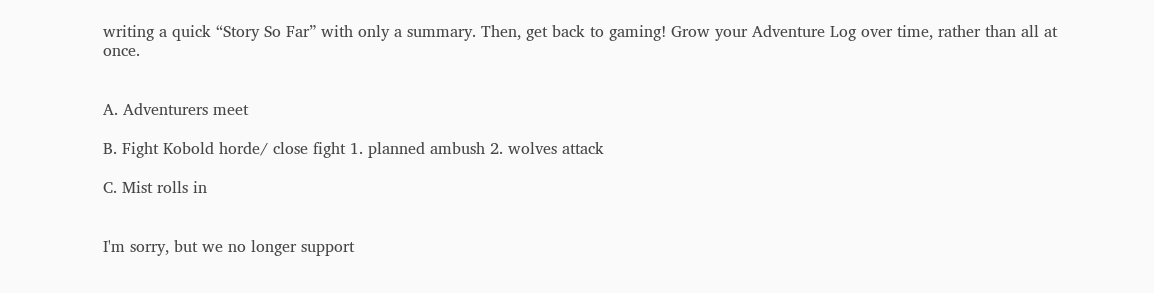writing a quick “Story So Far” with only a summary. Then, get back to gaming! Grow your Adventure Log over time, rather than all at once.


A. Adventurers meet

B. Fight Kobold horde/ close fight 1. planned ambush 2. wolves attack

C. Mist rolls in


I'm sorry, but we no longer support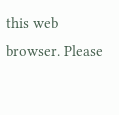this web browser. Please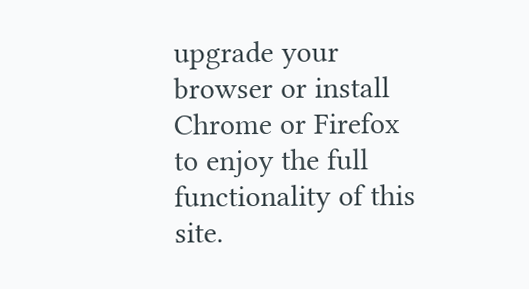upgrade your browser or install Chrome or Firefox to enjoy the full functionality of this site.